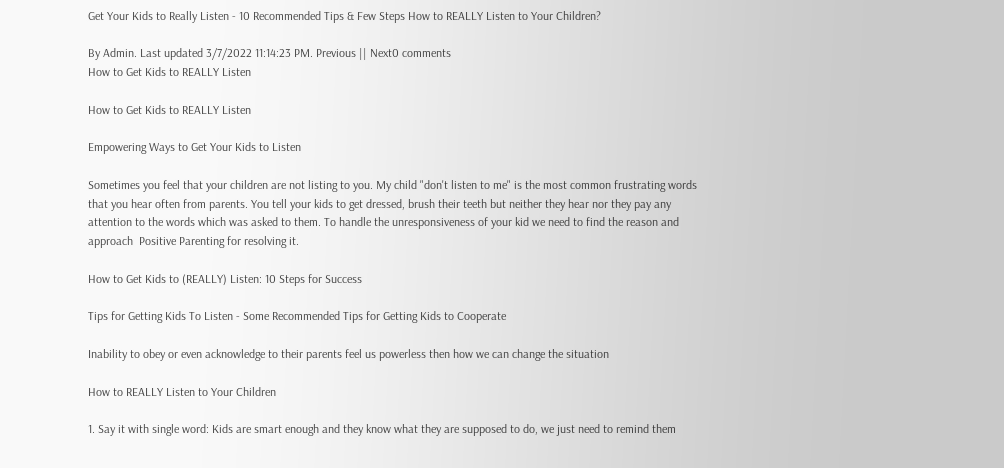Get Your Kids to Really Listen - 10 Recommended Tips & Few Steps How to REALLY Listen to Your Children?

By Admin. Last updated 3/7/2022 11:14:23 PM. Previous || Next0 comments
How to Get Kids to REALLY Listen

How to Get Kids to REALLY Listen

Empowering Ways to Get Your Kids to Listen

Sometimes you feel that your children are not listing to you. My child "don't listen to me" is the most common frustrating words that you hear often from parents. You tell your kids to get dressed, brush their teeth but neither they hear nor they pay any attention to the words which was asked to them. To handle the unresponsiveness of your kid we need to find the reason and approach  Positive Parenting for resolving it.

How to Get Kids to (REALLY) Listen: 10 Steps for Success

Tips for Getting Kids To Listen - Some Recommended Tips for Getting Kids to Cooperate

Inability to obey or even acknowledge to their parents feel us powerless then how we can change the situation

How to REALLY Listen to Your Children

1. Say it with single word: Kids are smart enough and they know what they are supposed to do, we just need to remind them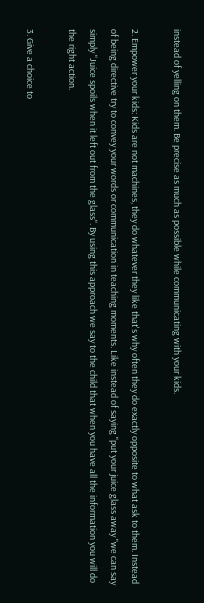instead of yelling on them. Be precise as much as possible while communicating with your kids.

2. Empower your kids: Kids are not machines, they do whatever they like that's why often they do exactly opposite to what ask to them. Instead of being directive try to convey your words or communication in teaching moments. Like instead of saying "put your juice glass away "we can say simply "Juice spoils when it left out from the glass". By using this approach we say to the child that when you have all the information you will do the right action.

3. Give a choice to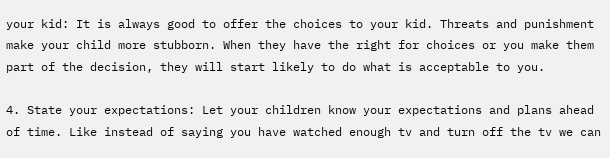your kid: It is always good to offer the choices to your kid. Threats and punishment make your child more stubborn. When they have the right for choices or you make them part of the decision, they will start likely to do what is acceptable to you.

4. State your expectations: Let your children know your expectations and plans ahead of time. Like instead of saying you have watched enough tv and turn off the tv we can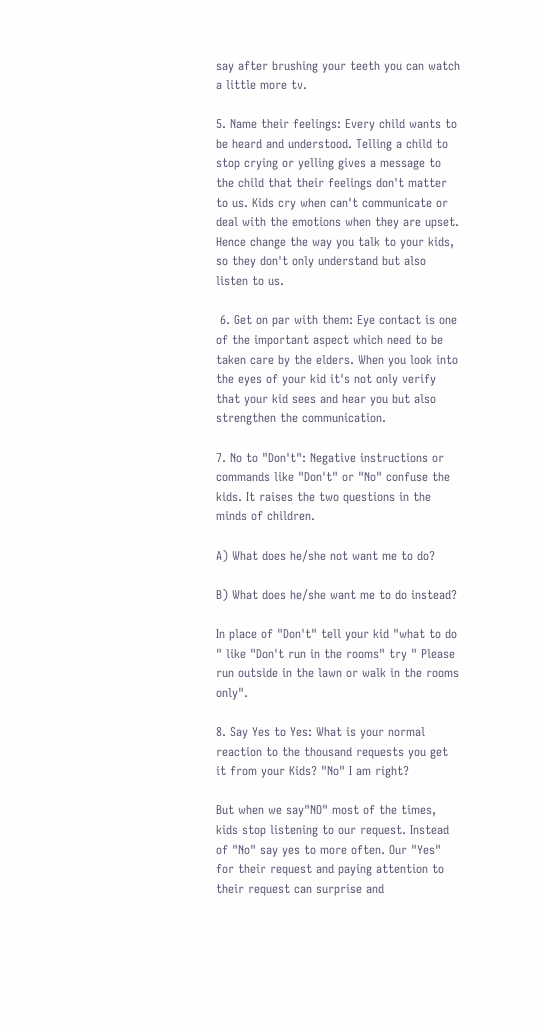say after brushing your teeth you can watch a little more tv.

5. Name their feelings: Every child wants to be heard and understood. Telling a child to stop crying or yelling gives a message to the child that their feelings don't matter to us. Kids cry when can't communicate or deal with the emotions when they are upset. Hence change the way you talk to your kids, so they don't only understand but also listen to us.

 6. Get on par with them: Eye contact is one of the important aspect which need to be taken care by the elders. When you look into the eyes of your kid it's not only verify that your kid sees and hear you but also strengthen the communication.

7. No to "Don't": Negative instructions or commands like "Don't" or "No" confuse the kids. It raises the two questions in the minds of children.

A) What does he/she not want me to do?

B) What does he/she want me to do instead?

In place of "Don't" tell your kid "what to do " like "Don't run in the rooms" try " Please run outside in the lawn or walk in the rooms only".

8. Say Yes to Yes: What is your normal reaction to the thousand requests you get it from your Kids? "No" I am right?

But when we say"NO" most of the times, kids stop listening to our request. Instead of "No" say yes to more often. Our "Yes" for their request and paying attention to their request can surprise and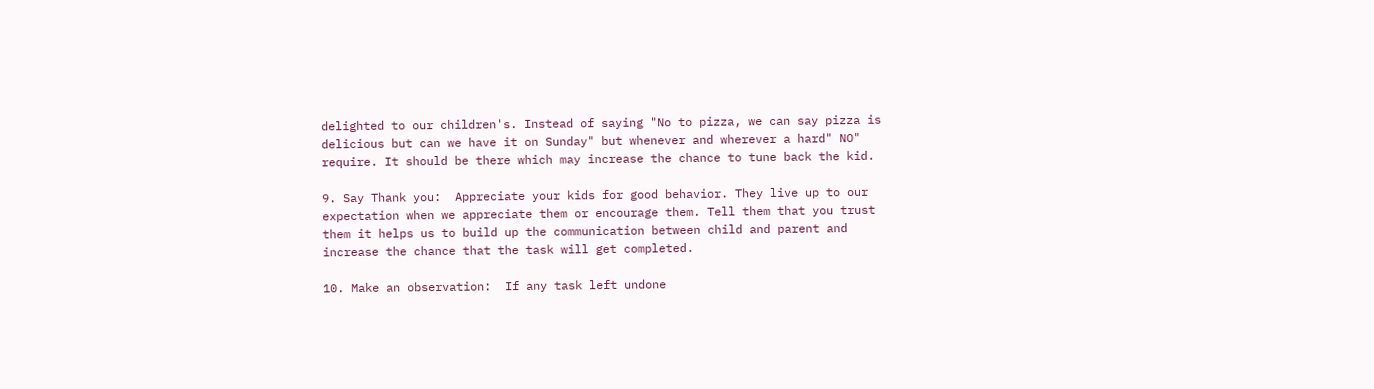delighted to our children's. Instead of saying "No to pizza, we can say pizza is delicious but can we have it on Sunday" but whenever and wherever a hard" NO" require. It should be there which may increase the chance to tune back the kid.

9. Say Thank you:  Appreciate your kids for good behavior. They live up to our expectation when we appreciate them or encourage them. Tell them that you trust them it helps us to build up the communication between child and parent and increase the chance that the task will get completed.

10. Make an observation:  If any task left undone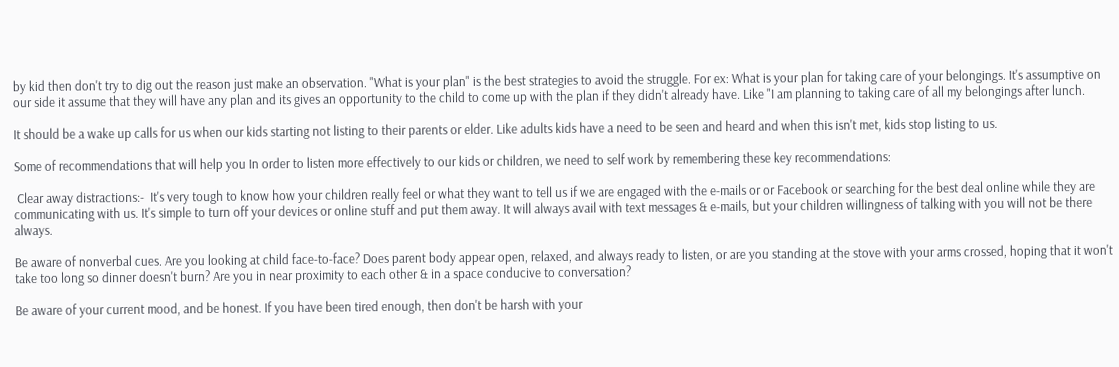by kid then don't try to dig out the reason just make an observation. "What is your plan" is the best strategies to avoid the struggle. For ex: What is your plan for taking care of your belongings. It's assumptive on our side it assume that they will have any plan and its gives an opportunity to the child to come up with the plan if they didn't already have. Like "I am planning to taking care of all my belongings after lunch.

It should be a wake up calls for us when our kids starting not listing to their parents or elder. Like adults kids have a need to be seen and heard and when this isn't met, kids stop listing to us.

Some of recommendations that will help you In order to listen more effectively to our kids or children, we need to self work by remembering these key recommendations:

 Clear away distractions:-  It's very tough to know how your children really feel or what they want to tell us if we are engaged with the e-mails or or Facebook or searching for the best deal online while they are communicating with us. It's simple to turn off your devices or online stuff and put them away. It will always avail with text messages & e-mails, but your children willingness of talking with you will not be there always.

Be aware of nonverbal cues. Are you looking at child face-to-face? Does parent body appear open, relaxed, and always ready to listen, or are you standing at the stove with your arms crossed, hoping that it won't take too long so dinner doesn't burn? Are you in near proximity to each other & in a space conducive to conversation?

Be aware of your current mood, and be honest. If you have been tired enough, then don't be harsh with your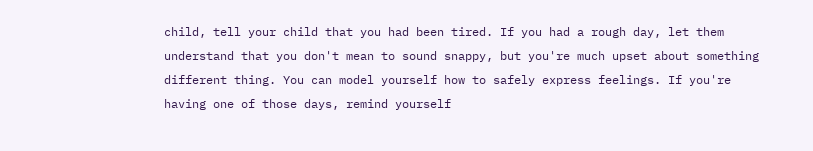child, tell your child that you had been tired. If you had a rough day, let them understand that you don't mean to sound snappy, but you're much upset about something different thing. You can model yourself how to safely express feelings. If you're having one of those days, remind yourself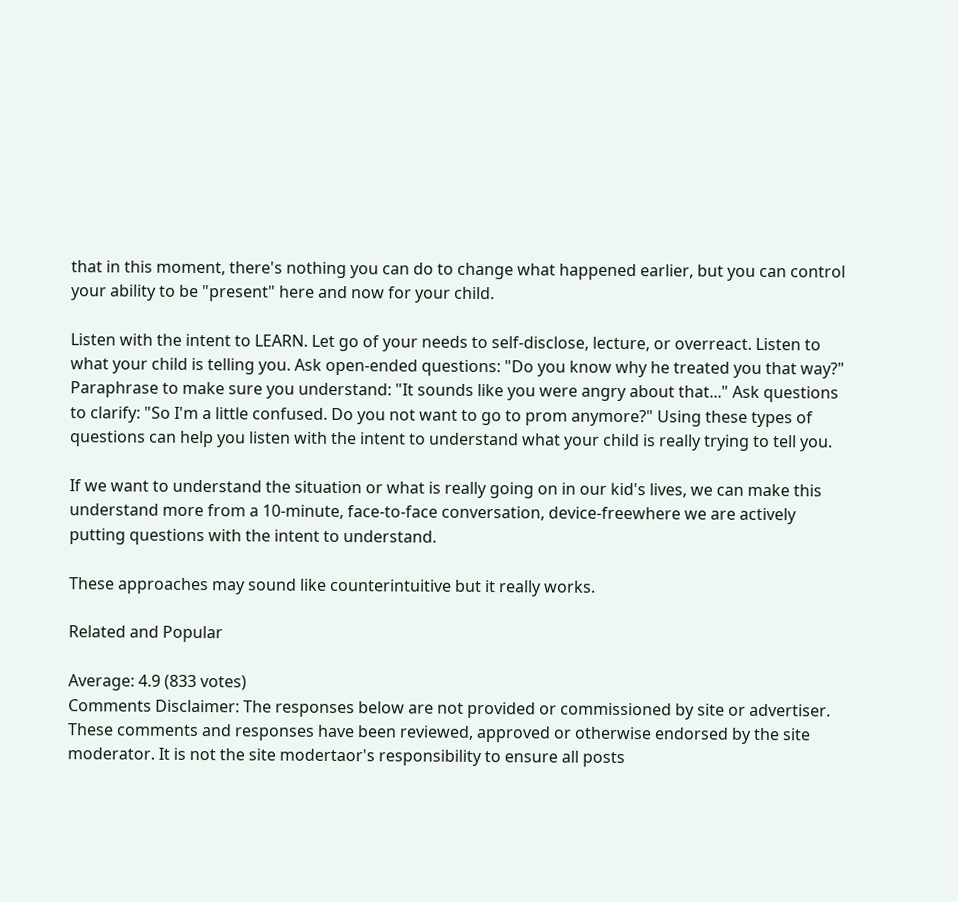that in this moment, there's nothing you can do to change what happened earlier, but you can control your ability to be "present" here and now for your child.

Listen with the intent to LEARN. Let go of your needs to self-disclose, lecture, or overreact. Listen to what your child is telling you. Ask open-ended questions: "Do you know why he treated you that way?" Paraphrase to make sure you understand: "It sounds like you were angry about that..." Ask questions to clarify: "So I'm a little confused. Do you not want to go to prom anymore?" Using these types of questions can help you listen with the intent to understand what your child is really trying to tell you.

If we want to understand the situation or what is really going on in our kid's lives, we can make this understand more from a 10-minute, face-to-face conversation, device-freewhere we are actively putting questions with the intent to understand.

These approaches may sound like counterintuitive but it really works.

Related and Popular

Average: 4.9 (833 votes)
Comments Disclaimer: The responses below are not provided or commissioned by site or advertiser. These comments and responses have been reviewed, approved or otherwise endorsed by the site moderator. It is not the site modertaor's responsibility to ensure all posts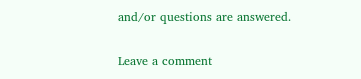and/or questions are answered.

Leave a comment